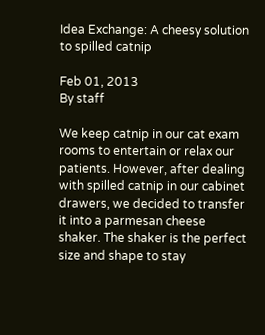Idea Exchange: A cheesy solution to spilled catnip

Feb 01, 2013
By staff

We keep catnip in our cat exam rooms to entertain or relax our patients. However, after dealing with spilled catnip in our cabinet drawers, we decided to transfer it into a parmesan cheese shaker. The shaker is the perfect size and shape to stay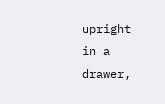upright in a drawer,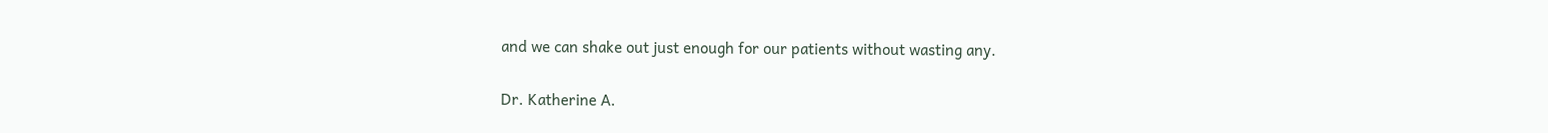and we can shake out just enough for our patients without wasting any.

Dr. Katherine A.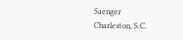Saenger
Charleston, S.C.